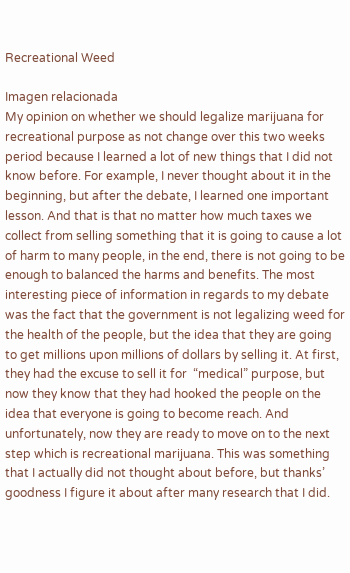Recreational Weed

Imagen relacionada
My opinion on whether we should legalize marijuana for recreational purpose as not change over this two weeks period because I learned a lot of new things that I did not know before. For example, I never thought about it in the beginning, but after the debate, I learned one important lesson. And that is that no matter how much taxes we collect from selling something that it is going to cause a lot of harm to many people, in the end, there is not going to be enough to balanced the harms and benefits. The most interesting piece of information in regards to my debate was the fact that the government is not legalizing weed for the health of the people, but the idea that they are going to get millions upon millions of dollars by selling it. At first, they had the excuse to sell it for  “medical” purpose, but now they know that they had hooked the people on the idea that everyone is going to become reach. And unfortunately, now they are ready to move on to the next step which is recreational marijuana. This was something that I actually did not thought about before, but thanks’ goodness I figure it about after many research that I did.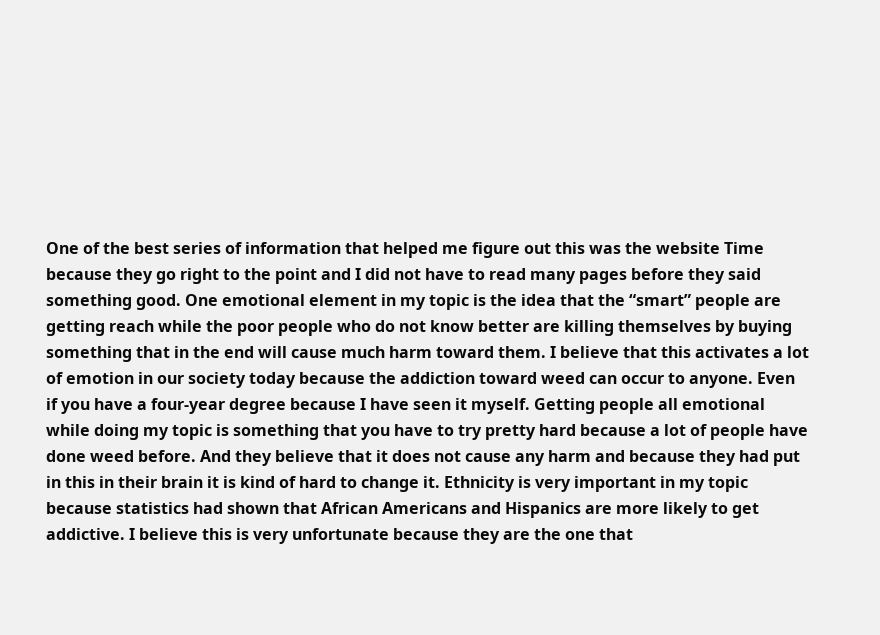One of the best series of information that helped me figure out this was the website Time because they go right to the point and I did not have to read many pages before they said something good. One emotional element in my topic is the idea that the “smart” people are getting reach while the poor people who do not know better are killing themselves by buying something that in the end will cause much harm toward them. I believe that this activates a lot of emotion in our society today because the addiction toward weed can occur to anyone. Even if you have a four-year degree because I have seen it myself. Getting people all emotional while doing my topic is something that you have to try pretty hard because a lot of people have done weed before. And they believe that it does not cause any harm and because they had put in this in their brain it is kind of hard to change it. Ethnicity is very important in my topic because statistics had shown that African Americans and Hispanics are more likely to get addictive. I believe this is very unfortunate because they are the one that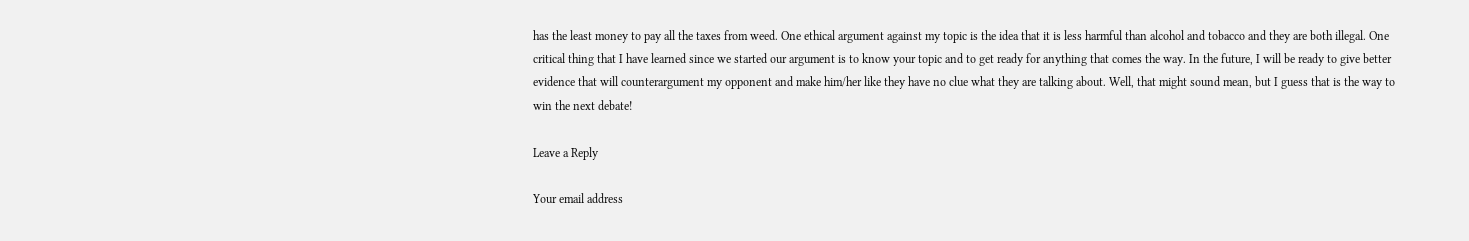has the least money to pay all the taxes from weed. One ethical argument against my topic is the idea that it is less harmful than alcohol and tobacco and they are both illegal. One critical thing that I have learned since we started our argument is to know your topic and to get ready for anything that comes the way. In the future, I will be ready to give better evidence that will counterargument my opponent and make him/her like they have no clue what they are talking about. Well, that might sound mean, but I guess that is the way to win the next debate!

Leave a Reply

Your email address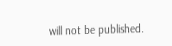will not be published.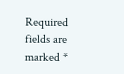Required fields are marked *